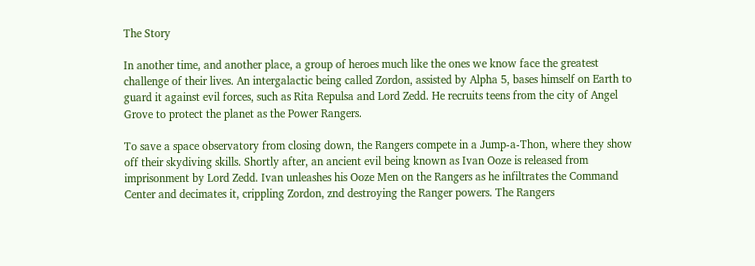The Story

In another time, and another place, a group of heroes much like the ones we know face the greatest challenge of their lives. An intergalactic being called Zordon, assisted by Alpha 5, bases himself on Earth to guard it against evil forces, such as Rita Repulsa and Lord Zedd. He recruits teens from the city of Angel Grove to protect the planet as the Power Rangers.

To save a space observatory from closing down, the Rangers compete in a Jump-a-Thon, where they show off their skydiving skills. Shortly after, an ancient evil being known as Ivan Ooze is released from imprisonment by Lord Zedd. Ivan unleashes his Ooze Men on the Rangers as he infiltrates the Command Center and decimates it, crippling Zordon, znd destroying the Ranger powers. The Rangers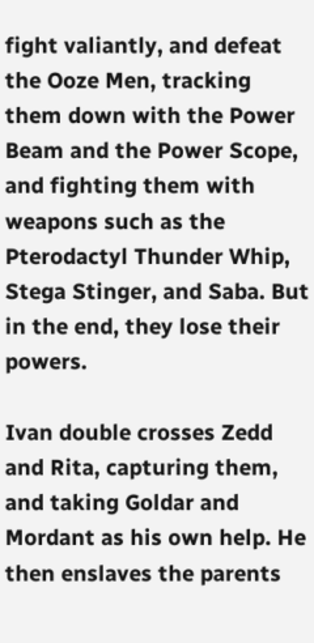fight valiantly, and defeat the Ooze Men, tracking them down with the Power Beam and the Power Scope, and fighting them with weapons such as the Pterodactyl Thunder Whip, Stega Stinger, and Saba. But in the end, they lose their powers.

Ivan double crosses Zedd and Rita, capturing them, and taking Goldar and Mordant as his own help. He then enslaves the parents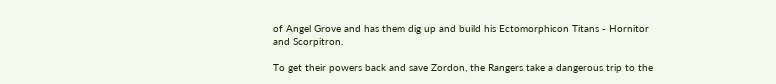of Angel Grove and has them dig up and build his Ectomorphicon Titans - Hornitor and Scorpitron.

To get their powers back and save Zordon, the Rangers take a dangerous trip to the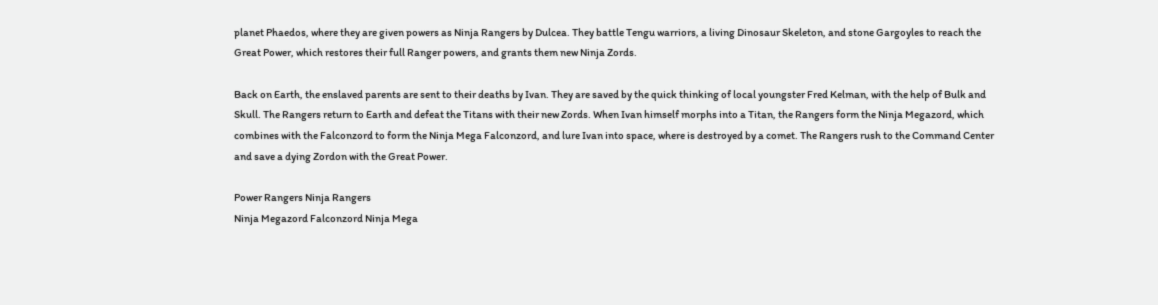planet Phaedos, where they are given powers as Ninja Rangers by Dulcea. They battle Tengu warriors, a living Dinosaur Skeleton, and stone Gargoyles to reach the Great Power, which restores their full Ranger powers, and grants them new Ninja Zords.

Back on Earth, the enslaved parents are sent to their deaths by Ivan. They are saved by the quick thinking of local youngster Fred Kelman, with the help of Bulk and Skull. The Rangers return to Earth and defeat the Titans with their new Zords. When Ivan himself morphs into a Titan, the Rangers form the Ninja Megazord, which combines with the Falconzord to form the Ninja Mega Falconzord, and lure Ivan into space, where is destroyed by a comet. The Rangers rush to the Command Center and save a dying Zordon with the Great Power.

Power Rangers Ninja Rangers
Ninja Megazord Falconzord Ninja Mega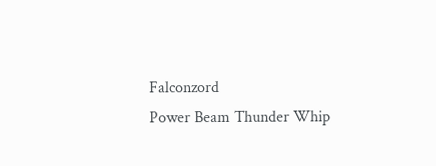Falconzord
Power Beam Thunder Whip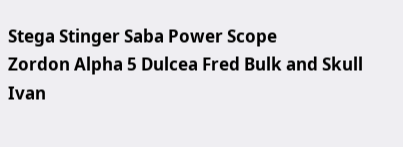Stega Stinger Saba Power Scope
Zordon Alpha 5 Dulcea Fred Bulk and Skull
Ivan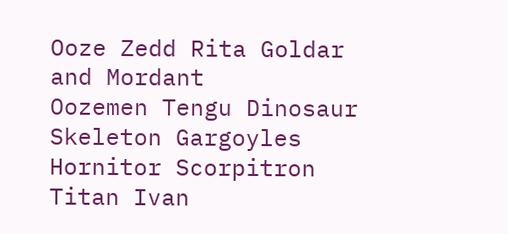Ooze Zedd Rita Goldar and Mordant
Oozemen Tengu Dinosaur Skeleton Gargoyles
Hornitor Scorpitron Titan Ivan